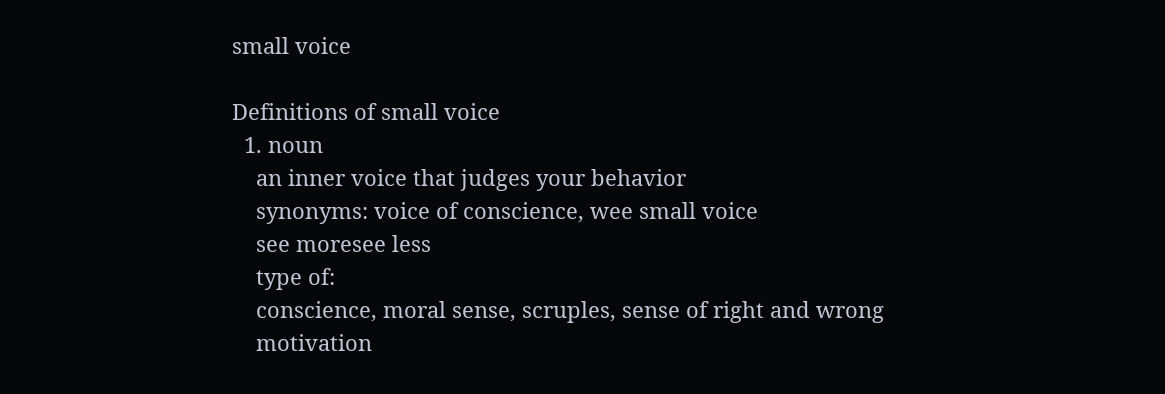small voice

Definitions of small voice
  1. noun
    an inner voice that judges your behavior
    synonyms: voice of conscience, wee small voice
    see moresee less
    type of:
    conscience, moral sense, scruples, sense of right and wrong
    motivation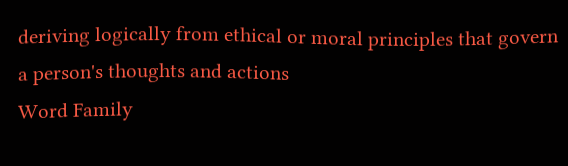deriving logically from ethical or moral principles that govern a person's thoughts and actions
Word Family